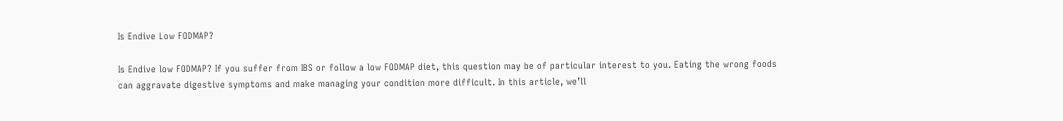Is Endive Low FODMAP?

Is Endive low FODMAP? If you suffer from IBS or follow a low FODMAP diet, this question may be of particular interest to you. Eating the wrong foods can aggravate digestive symptoms and make managing your condition more difficult. In this article, we’ll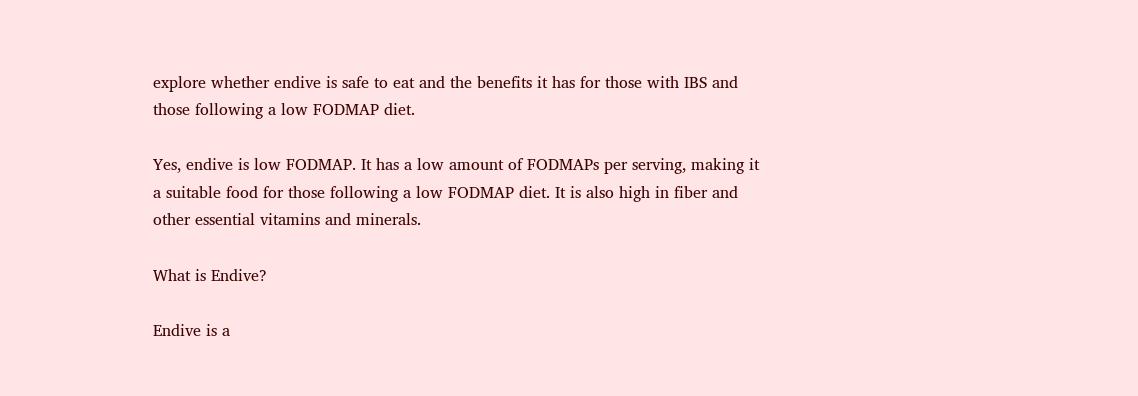explore whether endive is safe to eat and the benefits it has for those with IBS and those following a low FODMAP diet.

Yes, endive is low FODMAP. It has a low amount of FODMAPs per serving, making it a suitable food for those following a low FODMAP diet. It is also high in fiber and other essential vitamins and minerals.

What is Endive?

Endive is a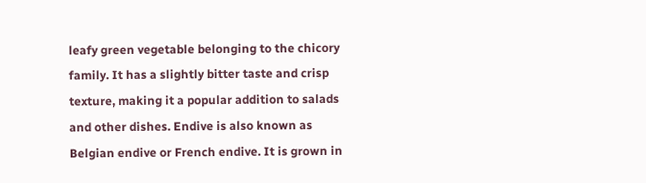leafy green vegetable belonging to the chicory family. It has a slightly bitter taste and crisp texture, making it a popular addition to salads and other dishes. Endive is also known as Belgian endive or French endive. It is grown in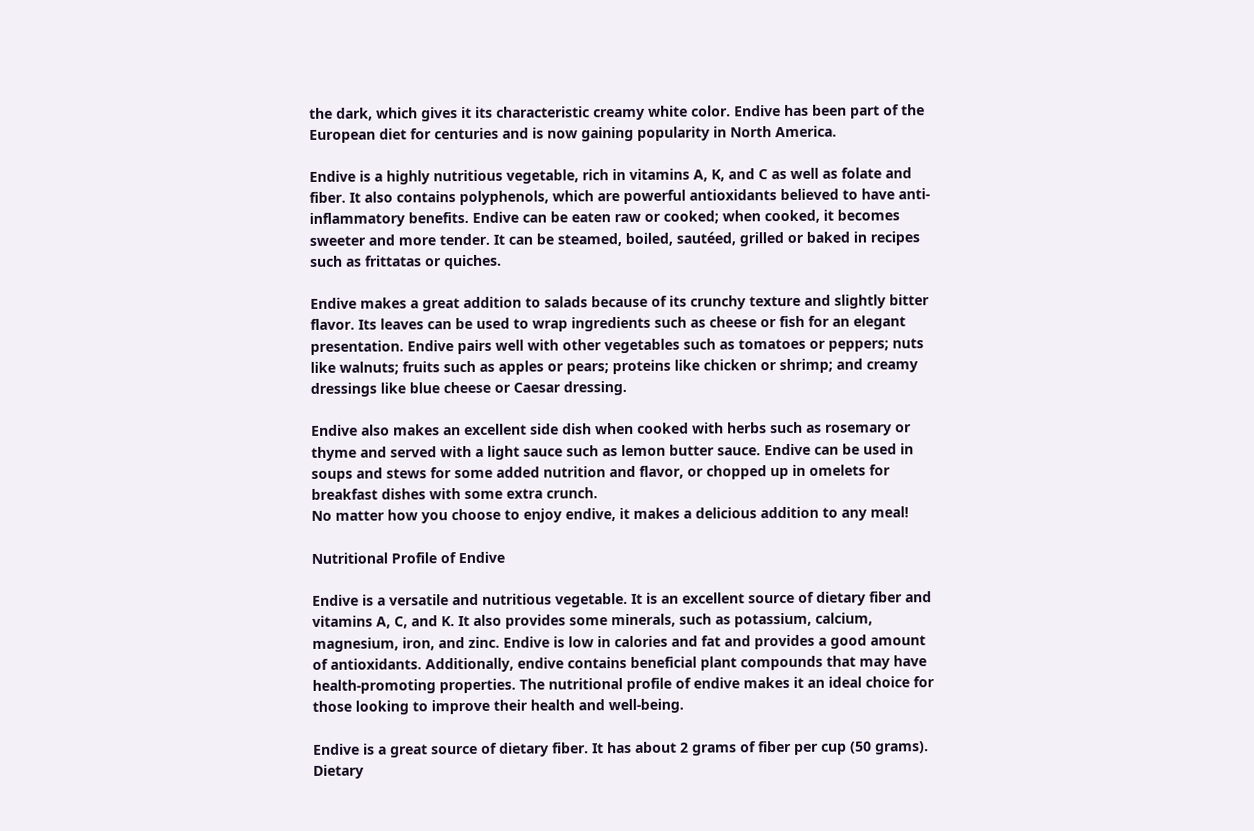the dark, which gives it its characteristic creamy white color. Endive has been part of the European diet for centuries and is now gaining popularity in North America.

Endive is a highly nutritious vegetable, rich in vitamins A, K, and C as well as folate and fiber. It also contains polyphenols, which are powerful antioxidants believed to have anti-inflammatory benefits. Endive can be eaten raw or cooked; when cooked, it becomes sweeter and more tender. It can be steamed, boiled, sautéed, grilled or baked in recipes such as frittatas or quiches.

Endive makes a great addition to salads because of its crunchy texture and slightly bitter flavor. Its leaves can be used to wrap ingredients such as cheese or fish for an elegant presentation. Endive pairs well with other vegetables such as tomatoes or peppers; nuts like walnuts; fruits such as apples or pears; proteins like chicken or shrimp; and creamy dressings like blue cheese or Caesar dressing.

Endive also makes an excellent side dish when cooked with herbs such as rosemary or thyme and served with a light sauce such as lemon butter sauce. Endive can be used in soups and stews for some added nutrition and flavor, or chopped up in omelets for breakfast dishes with some extra crunch.
No matter how you choose to enjoy endive, it makes a delicious addition to any meal!

Nutritional Profile of Endive

Endive is a versatile and nutritious vegetable. It is an excellent source of dietary fiber and vitamins A, C, and K. It also provides some minerals, such as potassium, calcium, magnesium, iron, and zinc. Endive is low in calories and fat and provides a good amount of antioxidants. Additionally, endive contains beneficial plant compounds that may have health-promoting properties. The nutritional profile of endive makes it an ideal choice for those looking to improve their health and well-being.

Endive is a great source of dietary fiber. It has about 2 grams of fiber per cup (50 grams). Dietary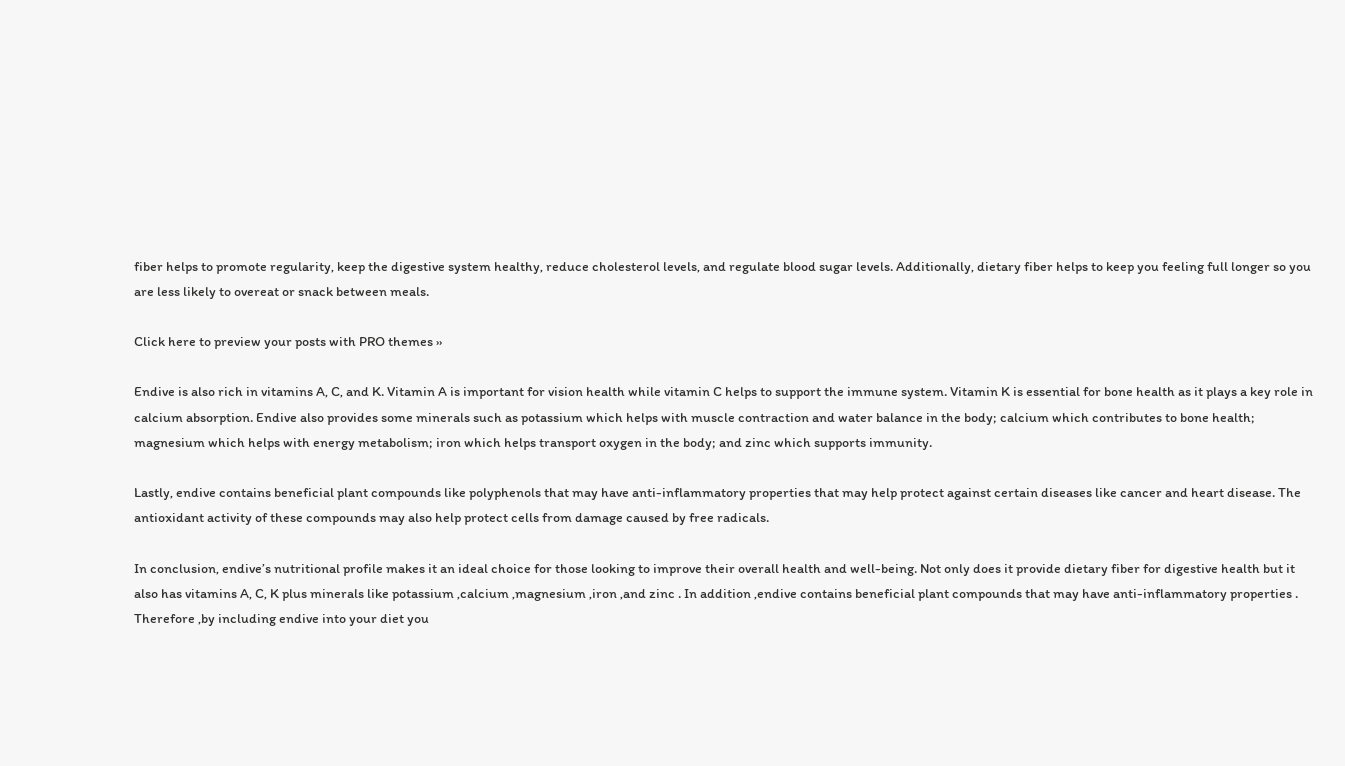fiber helps to promote regularity, keep the digestive system healthy, reduce cholesterol levels, and regulate blood sugar levels. Additionally, dietary fiber helps to keep you feeling full longer so you are less likely to overeat or snack between meals.

Click here to preview your posts with PRO themes ››

Endive is also rich in vitamins A, C, and K. Vitamin A is important for vision health while vitamin C helps to support the immune system. Vitamin K is essential for bone health as it plays a key role in calcium absorption. Endive also provides some minerals such as potassium which helps with muscle contraction and water balance in the body; calcium which contributes to bone health; magnesium which helps with energy metabolism; iron which helps transport oxygen in the body; and zinc which supports immunity.

Lastly, endive contains beneficial plant compounds like polyphenols that may have anti-inflammatory properties that may help protect against certain diseases like cancer and heart disease. The antioxidant activity of these compounds may also help protect cells from damage caused by free radicals.

In conclusion, endive’s nutritional profile makes it an ideal choice for those looking to improve their overall health and well-being. Not only does it provide dietary fiber for digestive health but it also has vitamins A, C, K plus minerals like potassium ,calcium ,magnesium ,iron ,and zinc . In addition ,endive contains beneficial plant compounds that may have anti-inflammatory properties . Therefore ,by including endive into your diet you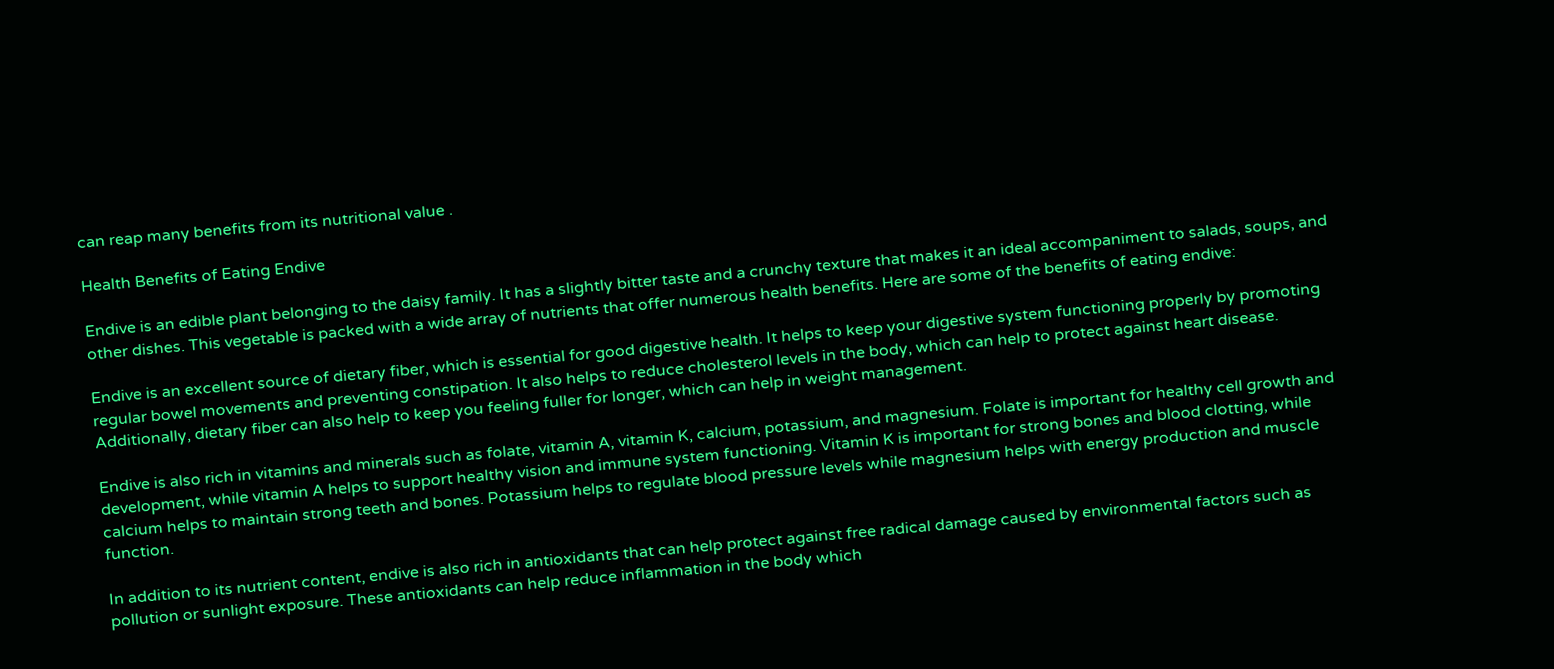can reap many benefits from its nutritional value .

Health Benefits of Eating Endive

Endive is an edible plant belonging to the daisy family. It has a slightly bitter taste and a crunchy texture that makes it an ideal accompaniment to salads, soups, and other dishes. This vegetable is packed with a wide array of nutrients that offer numerous health benefits. Here are some of the benefits of eating endive:

Endive is an excellent source of dietary fiber, which is essential for good digestive health. It helps to keep your digestive system functioning properly by promoting regular bowel movements and preventing constipation. It also helps to reduce cholesterol levels in the body, which can help to protect against heart disease. Additionally, dietary fiber can also help to keep you feeling fuller for longer, which can help in weight management.

Endive is also rich in vitamins and minerals such as folate, vitamin A, vitamin K, calcium, potassium, and magnesium. Folate is important for healthy cell growth and development, while vitamin A helps to support healthy vision and immune system functioning. Vitamin K is important for strong bones and blood clotting, while calcium helps to maintain strong teeth and bones. Potassium helps to regulate blood pressure levels while magnesium helps with energy production and muscle function.

In addition to its nutrient content, endive is also rich in antioxidants that can help protect against free radical damage caused by environmental factors such as pollution or sunlight exposure. These antioxidants can help reduce inflammation in the body which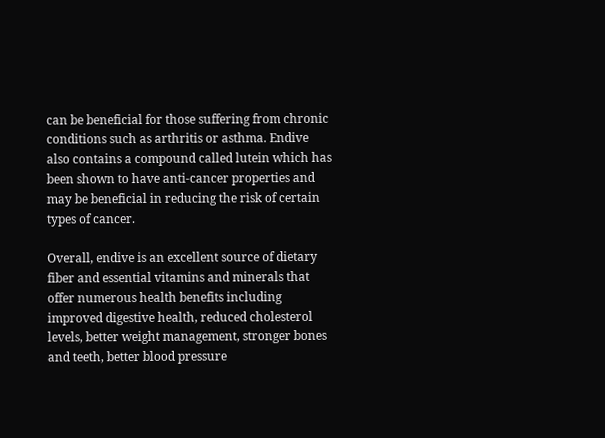can be beneficial for those suffering from chronic conditions such as arthritis or asthma. Endive also contains a compound called lutein which has been shown to have anti-cancer properties and may be beneficial in reducing the risk of certain types of cancer.

Overall, endive is an excellent source of dietary fiber and essential vitamins and minerals that offer numerous health benefits including improved digestive health, reduced cholesterol levels, better weight management, stronger bones and teeth, better blood pressure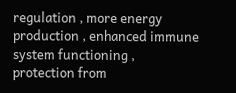regulation , more energy production , enhanced immune system functioning , protection from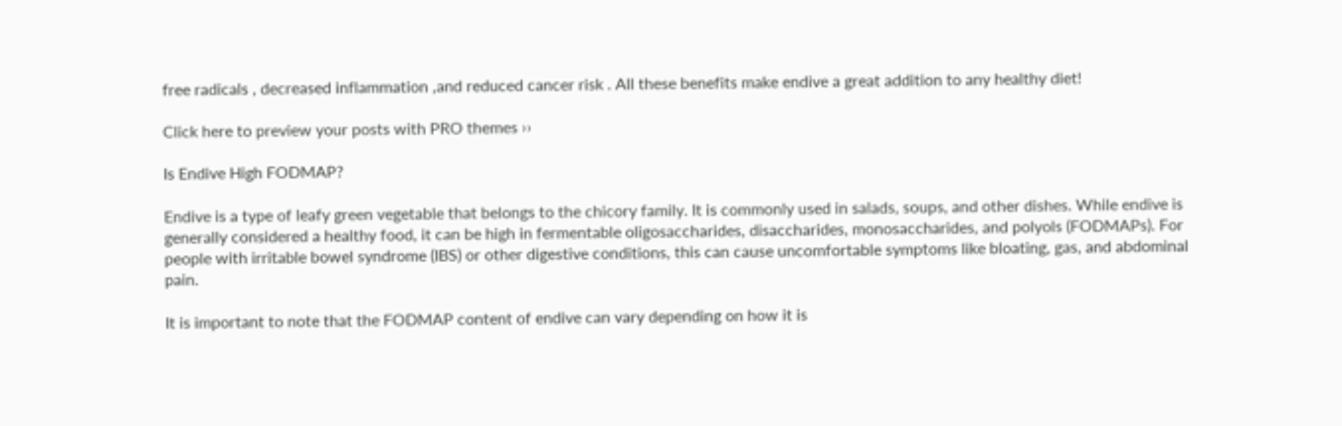free radicals , decreased inflammation ,and reduced cancer risk . All these benefits make endive a great addition to any healthy diet!

Click here to preview your posts with PRO themes ››

Is Endive High FODMAP?

Endive is a type of leafy green vegetable that belongs to the chicory family. It is commonly used in salads, soups, and other dishes. While endive is generally considered a healthy food, it can be high in fermentable oligosaccharides, disaccharides, monosaccharides, and polyols (FODMAPs). For people with irritable bowel syndrome (IBS) or other digestive conditions, this can cause uncomfortable symptoms like bloating, gas, and abdominal pain.

It is important to note that the FODMAP content of endive can vary depending on how it is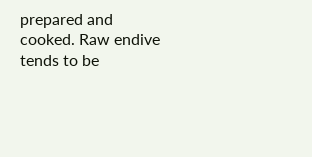prepared and cooked. Raw endive tends to be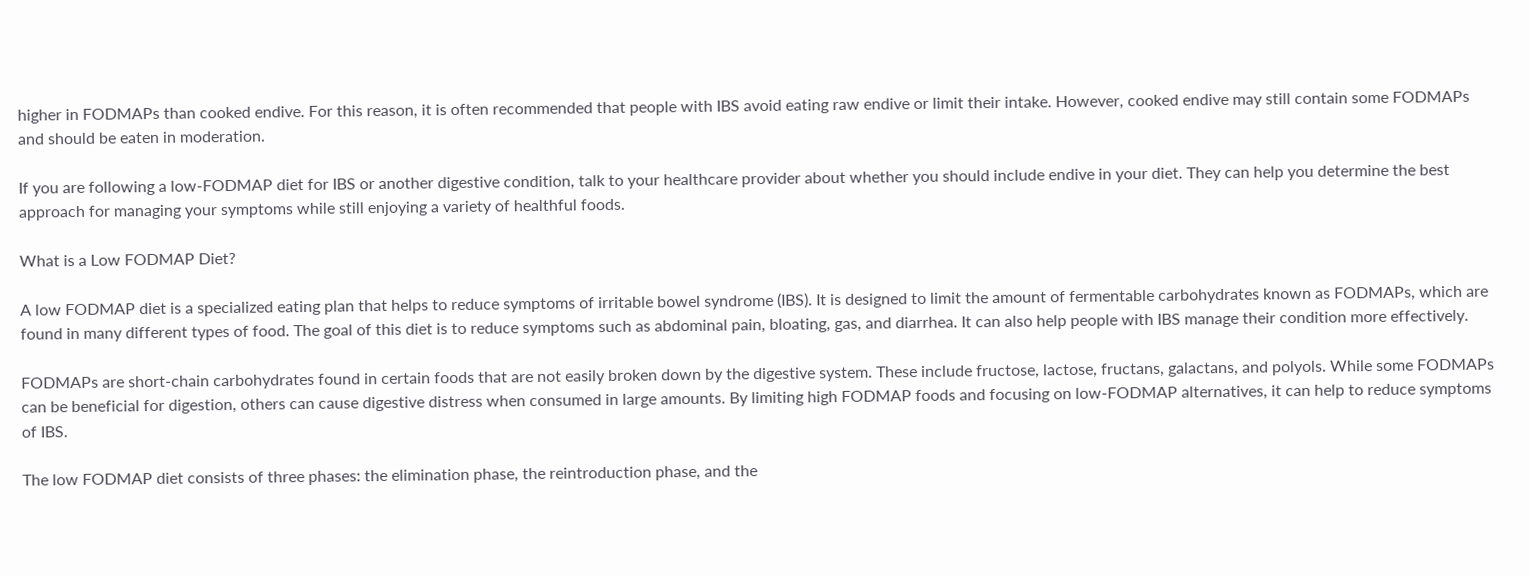higher in FODMAPs than cooked endive. For this reason, it is often recommended that people with IBS avoid eating raw endive or limit their intake. However, cooked endive may still contain some FODMAPs and should be eaten in moderation.

If you are following a low-FODMAP diet for IBS or another digestive condition, talk to your healthcare provider about whether you should include endive in your diet. They can help you determine the best approach for managing your symptoms while still enjoying a variety of healthful foods.

What is a Low FODMAP Diet?

A low FODMAP diet is a specialized eating plan that helps to reduce symptoms of irritable bowel syndrome (IBS). It is designed to limit the amount of fermentable carbohydrates known as FODMAPs, which are found in many different types of food. The goal of this diet is to reduce symptoms such as abdominal pain, bloating, gas, and diarrhea. It can also help people with IBS manage their condition more effectively.

FODMAPs are short-chain carbohydrates found in certain foods that are not easily broken down by the digestive system. These include fructose, lactose, fructans, galactans, and polyols. While some FODMAPs can be beneficial for digestion, others can cause digestive distress when consumed in large amounts. By limiting high FODMAP foods and focusing on low-FODMAP alternatives, it can help to reduce symptoms of IBS.

The low FODMAP diet consists of three phases: the elimination phase, the reintroduction phase, and the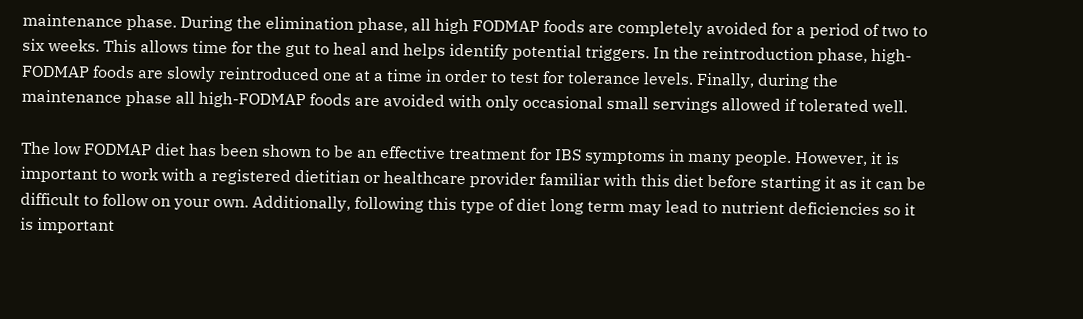maintenance phase. During the elimination phase, all high FODMAP foods are completely avoided for a period of two to six weeks. This allows time for the gut to heal and helps identify potential triggers. In the reintroduction phase, high-FODMAP foods are slowly reintroduced one at a time in order to test for tolerance levels. Finally, during the maintenance phase all high-FODMAP foods are avoided with only occasional small servings allowed if tolerated well.

The low FODMAP diet has been shown to be an effective treatment for IBS symptoms in many people. However, it is important to work with a registered dietitian or healthcare provider familiar with this diet before starting it as it can be difficult to follow on your own. Additionally, following this type of diet long term may lead to nutrient deficiencies so it is important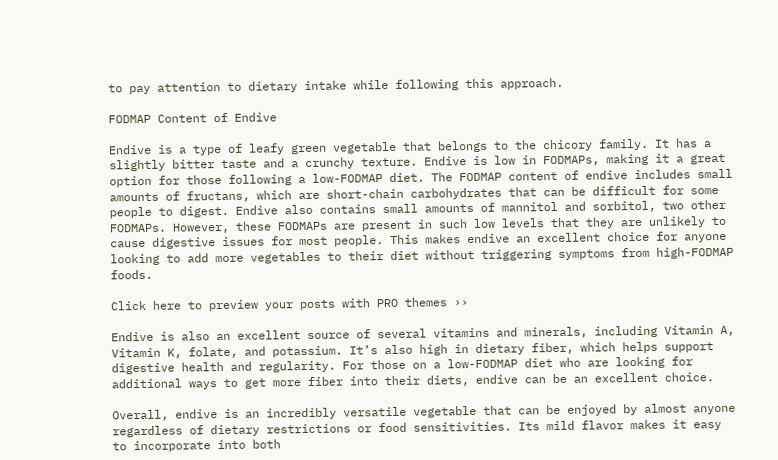to pay attention to dietary intake while following this approach.

FODMAP Content of Endive

Endive is a type of leafy green vegetable that belongs to the chicory family. It has a slightly bitter taste and a crunchy texture. Endive is low in FODMAPs, making it a great option for those following a low-FODMAP diet. The FODMAP content of endive includes small amounts of fructans, which are short-chain carbohydrates that can be difficult for some people to digest. Endive also contains small amounts of mannitol and sorbitol, two other FODMAPs. However, these FODMAPs are present in such low levels that they are unlikely to cause digestive issues for most people. This makes endive an excellent choice for anyone looking to add more vegetables to their diet without triggering symptoms from high-FODMAP foods.

Click here to preview your posts with PRO themes ››

Endive is also an excellent source of several vitamins and minerals, including Vitamin A, Vitamin K, folate, and potassium. It’s also high in dietary fiber, which helps support digestive health and regularity. For those on a low-FODMAP diet who are looking for additional ways to get more fiber into their diets, endive can be an excellent choice.

Overall, endive is an incredibly versatile vegetable that can be enjoyed by almost anyone regardless of dietary restrictions or food sensitivities. Its mild flavor makes it easy to incorporate into both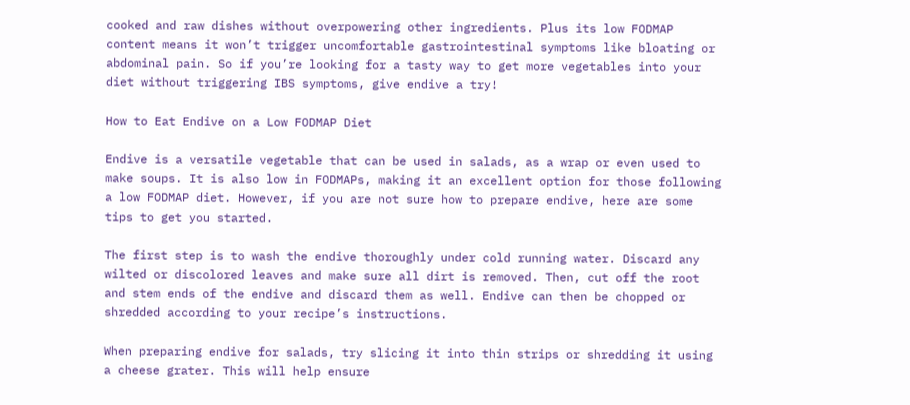cooked and raw dishes without overpowering other ingredients. Plus its low FODMAP content means it won’t trigger uncomfortable gastrointestinal symptoms like bloating or abdominal pain. So if you’re looking for a tasty way to get more vegetables into your diet without triggering IBS symptoms, give endive a try!

How to Eat Endive on a Low FODMAP Diet

Endive is a versatile vegetable that can be used in salads, as a wrap or even used to make soups. It is also low in FODMAPs, making it an excellent option for those following a low FODMAP diet. However, if you are not sure how to prepare endive, here are some tips to get you started.

The first step is to wash the endive thoroughly under cold running water. Discard any wilted or discolored leaves and make sure all dirt is removed. Then, cut off the root and stem ends of the endive and discard them as well. Endive can then be chopped or shredded according to your recipe’s instructions.

When preparing endive for salads, try slicing it into thin strips or shredding it using a cheese grater. This will help ensure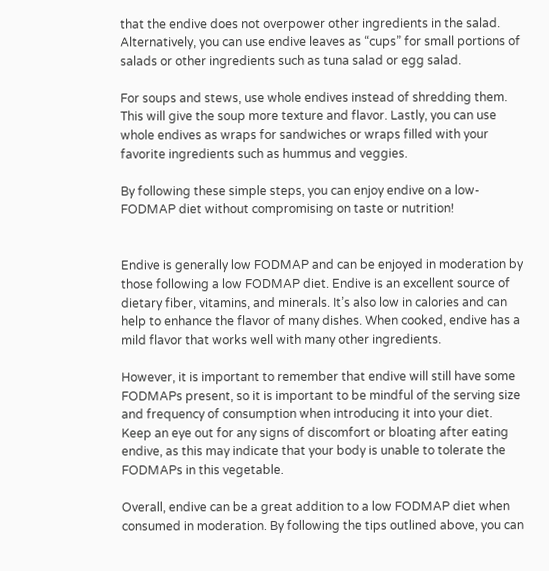that the endive does not overpower other ingredients in the salad. Alternatively, you can use endive leaves as “cups” for small portions of salads or other ingredients such as tuna salad or egg salad.

For soups and stews, use whole endives instead of shredding them. This will give the soup more texture and flavor. Lastly, you can use whole endives as wraps for sandwiches or wraps filled with your favorite ingredients such as hummus and veggies.

By following these simple steps, you can enjoy endive on a low-FODMAP diet without compromising on taste or nutrition!


Endive is generally low FODMAP and can be enjoyed in moderation by those following a low FODMAP diet. Endive is an excellent source of dietary fiber, vitamins, and minerals. It’s also low in calories and can help to enhance the flavor of many dishes. When cooked, endive has a mild flavor that works well with many other ingredients.

However, it is important to remember that endive will still have some FODMAPs present, so it is important to be mindful of the serving size and frequency of consumption when introducing it into your diet. Keep an eye out for any signs of discomfort or bloating after eating endive, as this may indicate that your body is unable to tolerate the FODMAPs in this vegetable.

Overall, endive can be a great addition to a low FODMAP diet when consumed in moderation. By following the tips outlined above, you can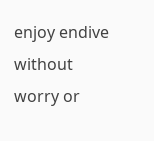enjoy endive without worry or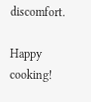discomfort.

Happy cooking!